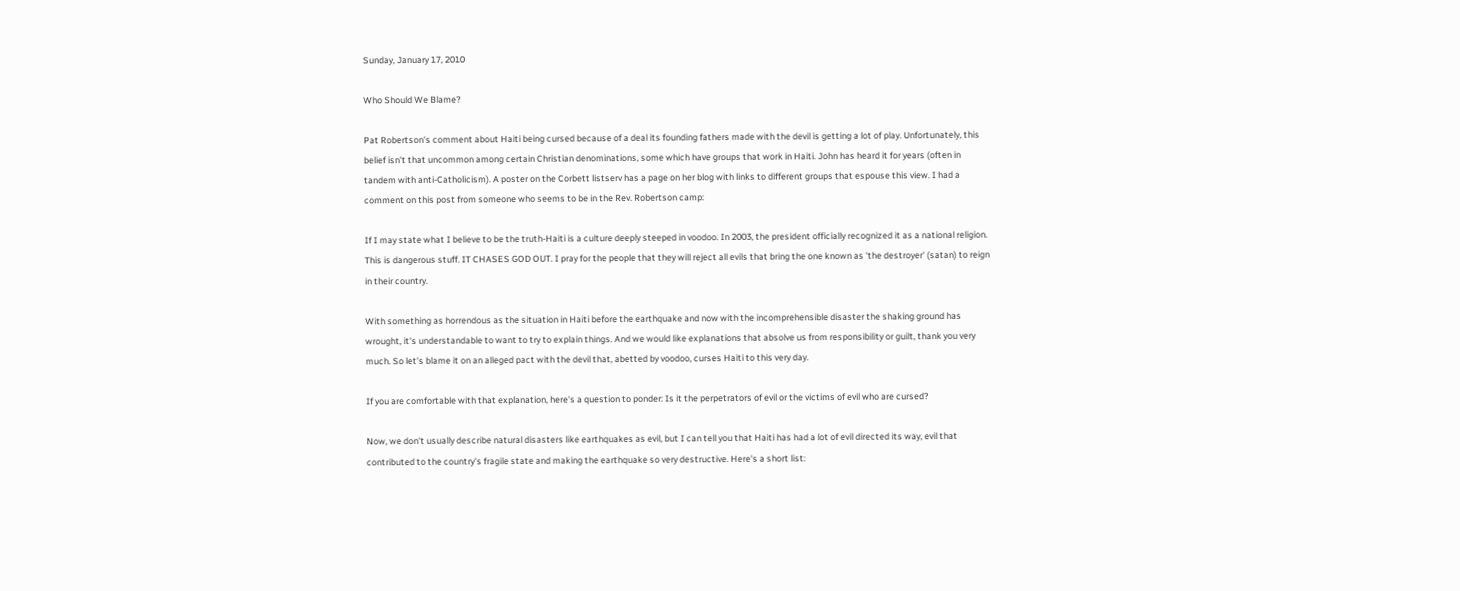Sunday, January 17, 2010

Who Should We Blame?

Pat Robertson's comment about Haiti being cursed because of a deal its founding fathers made with the devil is getting a lot of play. Unfortunately, this belief isn't that uncommon among certain Christian denominations, some which have groups that work in Haiti. John has heard it for years (often in tandem with anti-Catholicism). A poster on the Corbett listserv has a page on her blog with links to different groups that espouse this view. I had a comment on this post from someone who seems to be in the Rev. Robertson camp:

If I may state what I believe to be the truth-Haiti is a culture deeply steeped in voodoo. In 2003, the president officially recognized it as a national religion. This is dangerous stuff. IT CHASES GOD OUT. I pray for the people that they will reject all evils that bring the one known as 'the destroyer' (satan) to reign in their country.

With something as horrendous as the situation in Haiti before the earthquake and now with the incomprehensible disaster the shaking ground has wrought, it's understandable to want to try to explain things. And we would like explanations that absolve us from responsibility or guilt, thank you very much. So let's blame it on an alleged pact with the devil that, abetted by voodoo, curses Haiti to this very day.

If you are comfortable with that explanation, here's a question to ponder: Is it the perpetrators of evil or the victims of evil who are cursed?

Now, we don't usually describe natural disasters like earthquakes as evil, but I can tell you that Haiti has had a lot of evil directed its way, evil that contributed to the country's fragile state and making the earthquake so very destructive. Here's a short list: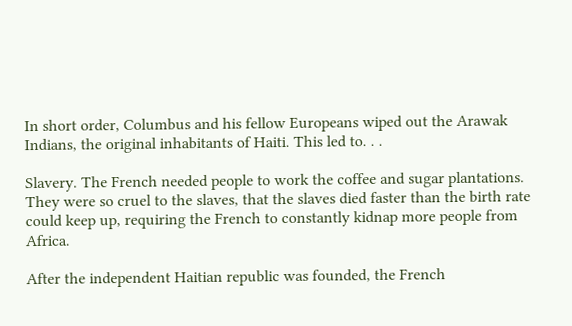In short order, Columbus and his fellow Europeans wiped out the Arawak Indians, the original inhabitants of Haiti. This led to. . .

Slavery. The French needed people to work the coffee and sugar plantations. They were so cruel to the slaves, that the slaves died faster than the birth rate could keep up, requiring the French to constantly kidnap more people from Africa.

After the independent Haitian republic was founded, the French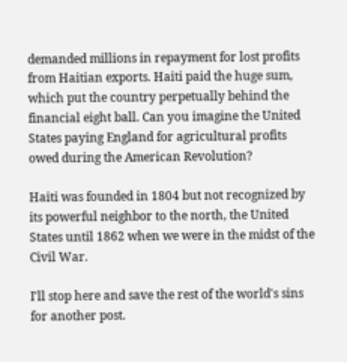demanded millions in repayment for lost profits from Haitian exports. Haiti paid the huge sum, which put the country perpetually behind the financial eight ball. Can you imagine the United States paying England for agricultural profits owed during the American Revolution?

Haiti was founded in 1804 but not recognized by its powerful neighbor to the north, the United States until 1862 when we were in the midst of the Civil War.

I'll stop here and save the rest of the world's sins for another post.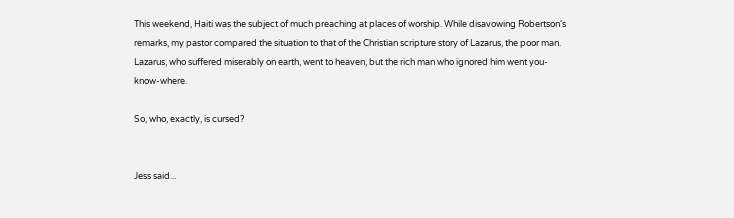This weekend, Haiti was the subject of much preaching at places of worship. While disavowing Robertson's remarks, my pastor compared the situation to that of the Christian scripture story of Lazarus, the poor man. Lazarus, who suffered miserably on earth, went to heaven, but the rich man who ignored him went you-know-where.

So, who, exactly, is cursed?


Jess said...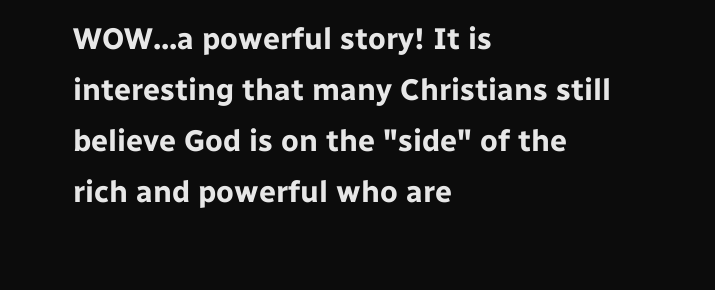WOW...a powerful story! It is interesting that many Christians still believe God is on the "side" of the rich and powerful who are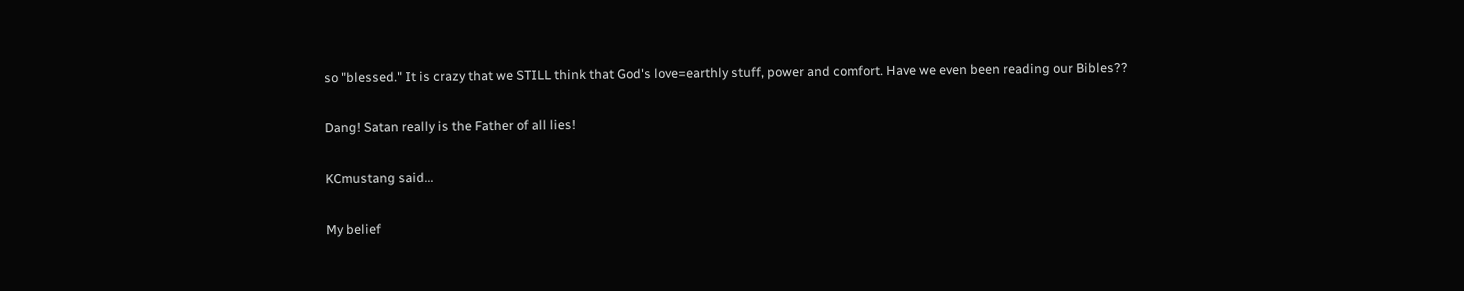so "blessed." It is crazy that we STILL think that God's love=earthly stuff, power and comfort. Have we even been reading our Bibles??

Dang! Satan really is the Father of all lies!

KCmustang said...

My belief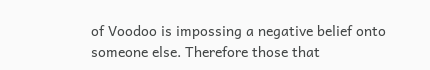of Voodoo is impossing a negative belief onto someone else. Therefore those that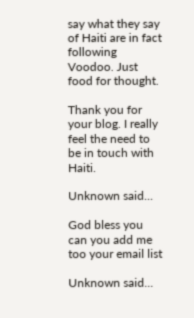say what they say of Haiti are in fact following Voodoo. Just food for thought.

Thank you for your blog. I really feel the need to be in touch with Haiti.

Unknown said...

God bless you can you add me too your email list

Unknown said...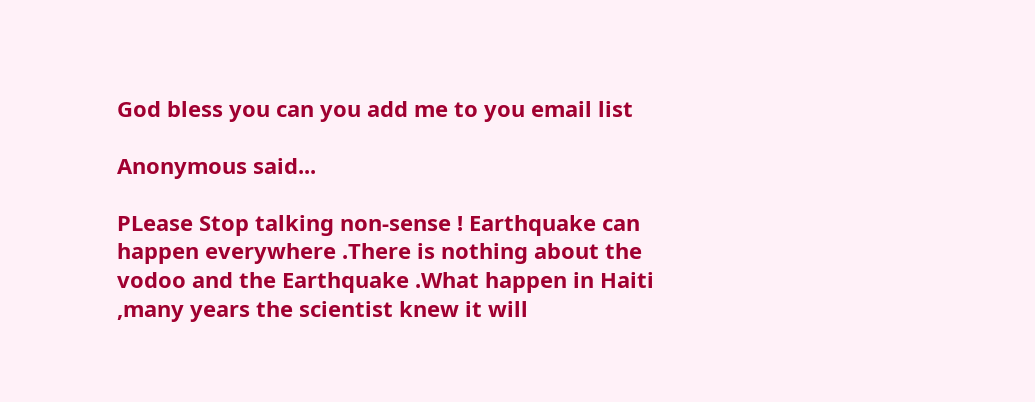God bless you can you add me to you email list

Anonymous said...

PLease Stop talking non-sense ! Earthquake can happen everywhere .There is nothing about the vodoo and the Earthquake .What happen in Haiti ,many years the scientist knew it will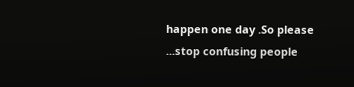happen one day .So please ...stop confusing people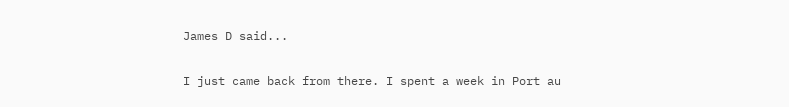James D said...

I just came back from there. I spent a week in Port au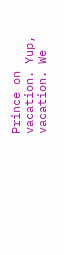Prince on vacation. Yup, vacation. We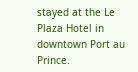stayed at the Le Plaza Hotel in downtown Port au Prince.